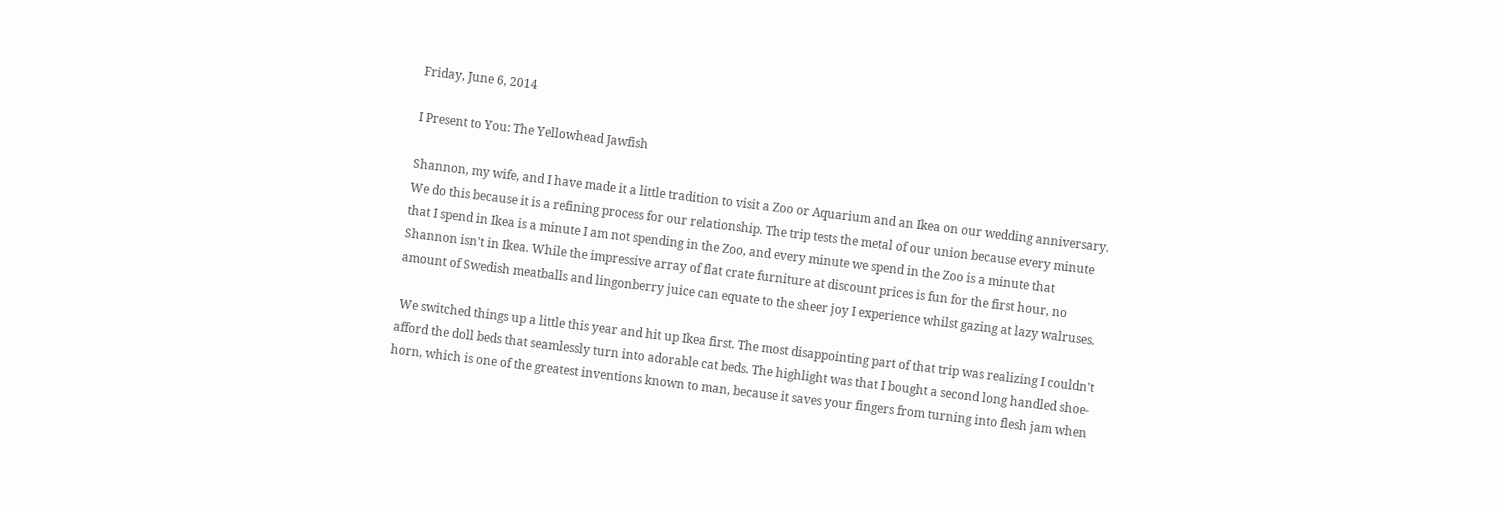Friday, June 6, 2014

I Present to You: The Yellowhead Jawfish

Shannon, my wife, and I have made it a little tradition to visit a Zoo or Aquarium and an Ikea on our wedding anniversary. We do this because it is a refining process for our relationship. The trip tests the metal of our union because every minute that I spend in Ikea is a minute I am not spending in the Zoo, and every minute we spend in the Zoo is a minute that Shannon isn't in Ikea. While the impressive array of flat crate furniture at discount prices is fun for the first hour, no amount of Swedish meatballs and lingonberry juice can equate to the sheer joy I experience whilst gazing at lazy walruses.

 We switched things up a little this year and hit up Ikea first. The most disappointing part of that trip was realizing I couldn't afford the doll beds that seamlessly turn into adorable cat beds. The highlight was that I bought a second long handled shoe-horn, which is one of the greatest inventions known to man, because it saves your fingers from turning into flesh jam when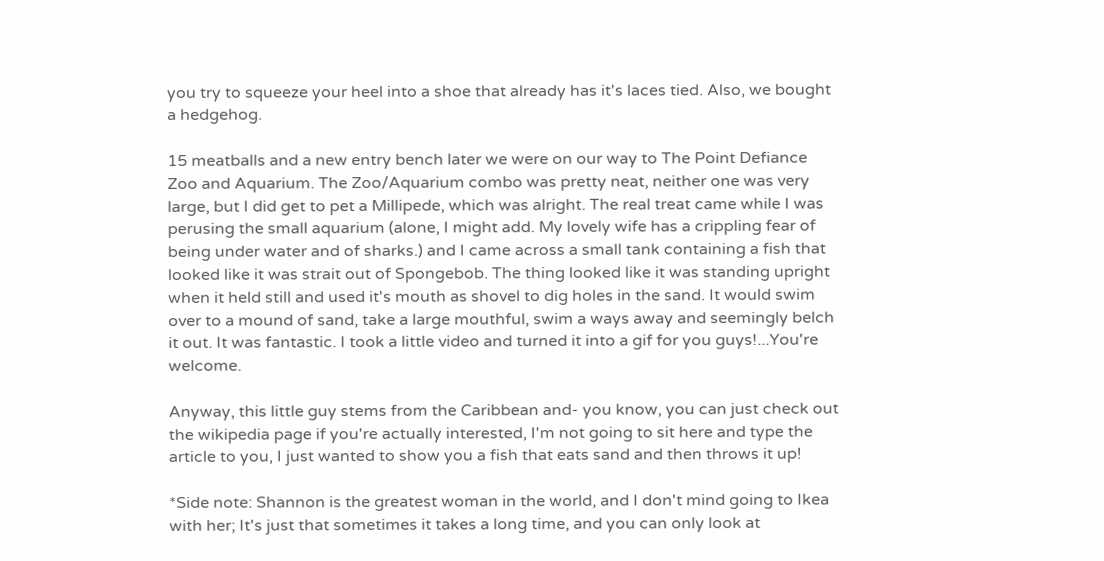you try to squeeze your heel into a shoe that already has it's laces tied. Also, we bought a hedgehog.

15 meatballs and a new entry bench later we were on our way to The Point Defiance Zoo and Aquarium. The Zoo/Aquarium combo was pretty neat, neither one was very large, but I did get to pet a Millipede, which was alright. The real treat came while I was perusing the small aquarium (alone, I might add. My lovely wife has a crippling fear of being under water and of sharks.) and I came across a small tank containing a fish that looked like it was strait out of Spongebob. The thing looked like it was standing upright when it held still and used it's mouth as shovel to dig holes in the sand. It would swim over to a mound of sand, take a large mouthful, swim a ways away and seemingly belch it out. It was fantastic. I took a little video and turned it into a gif for you guys!...You're welcome.

Anyway, this little guy stems from the Caribbean and- you know, you can just check out the wikipedia page if you're actually interested, I'm not going to sit here and type the article to you, I just wanted to show you a fish that eats sand and then throws it up!

*Side note: Shannon is the greatest woman in the world, and I don't mind going to Ikea with her; It's just that sometimes it takes a long time, and you can only look at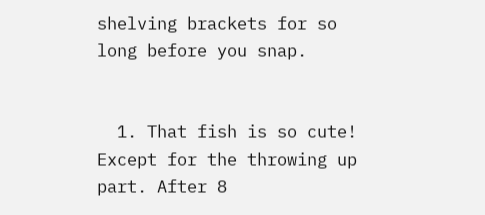shelving brackets for so long before you snap.


  1. That fish is so cute! Except for the throwing up part. After 8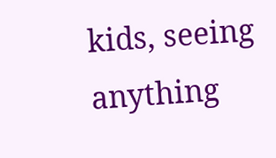kids, seeing anything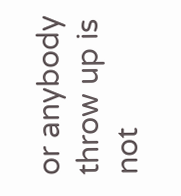or anybody throw up is not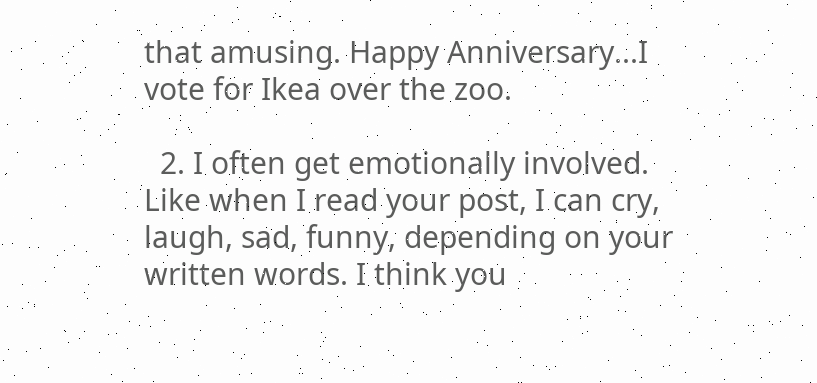that amusing. Happy Anniversary...I vote for Ikea over the zoo.

  2. I often get emotionally involved. Like when I read your post, I can cry, laugh, sad, funny, depending on your written words. I think you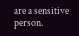are a sensitive person.